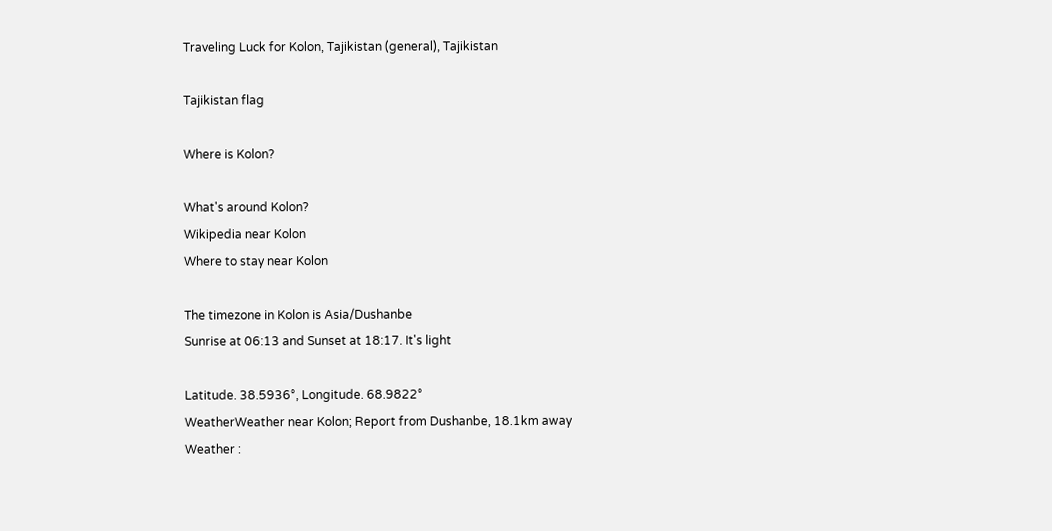Traveling Luck for Kolon, Tajikistan (general), Tajikistan

Tajikistan flag

Where is Kolon?

What's around Kolon?
Wikipedia near Kolon
Where to stay near Kolon

The timezone in Kolon is Asia/Dushanbe
Sunrise at 06:13 and Sunset at 18:17. It's light

Latitude. 38.5936°, Longitude. 68.9822°
WeatherWeather near Kolon; Report from Dushanbe, 18.1km away
Weather :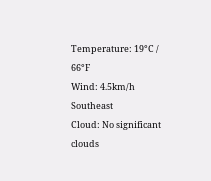Temperature: 19°C / 66°F
Wind: 4.5km/h Southeast
Cloud: No significant clouds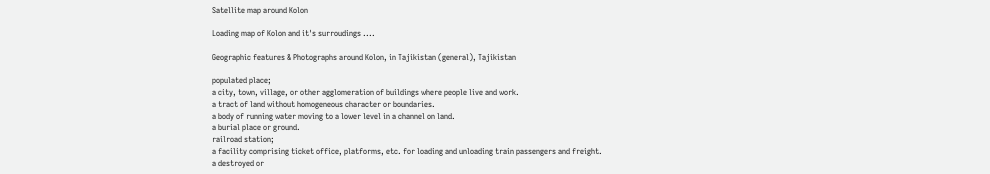Satellite map around Kolon

Loading map of Kolon and it's surroudings ....

Geographic features & Photographs around Kolon, in Tajikistan (general), Tajikistan

populated place;
a city, town, village, or other agglomeration of buildings where people live and work.
a tract of land without homogeneous character or boundaries.
a body of running water moving to a lower level in a channel on land.
a burial place or ground.
railroad station;
a facility comprising ticket office, platforms, etc. for loading and unloading train passengers and freight.
a destroyed or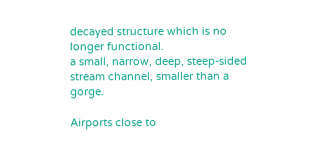decayed structure which is no longer functional.
a small, narrow, deep, steep-sided stream channel, smaller than a gorge.

Airports close to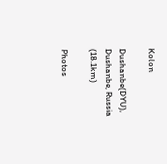Kolon

Dushanbe(DYU), Dushanbe, Russia (18.1km)

Photos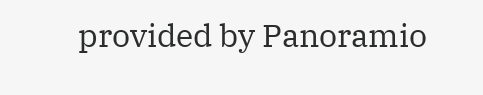provided by Panoramio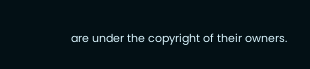are under the copyright of their owners.